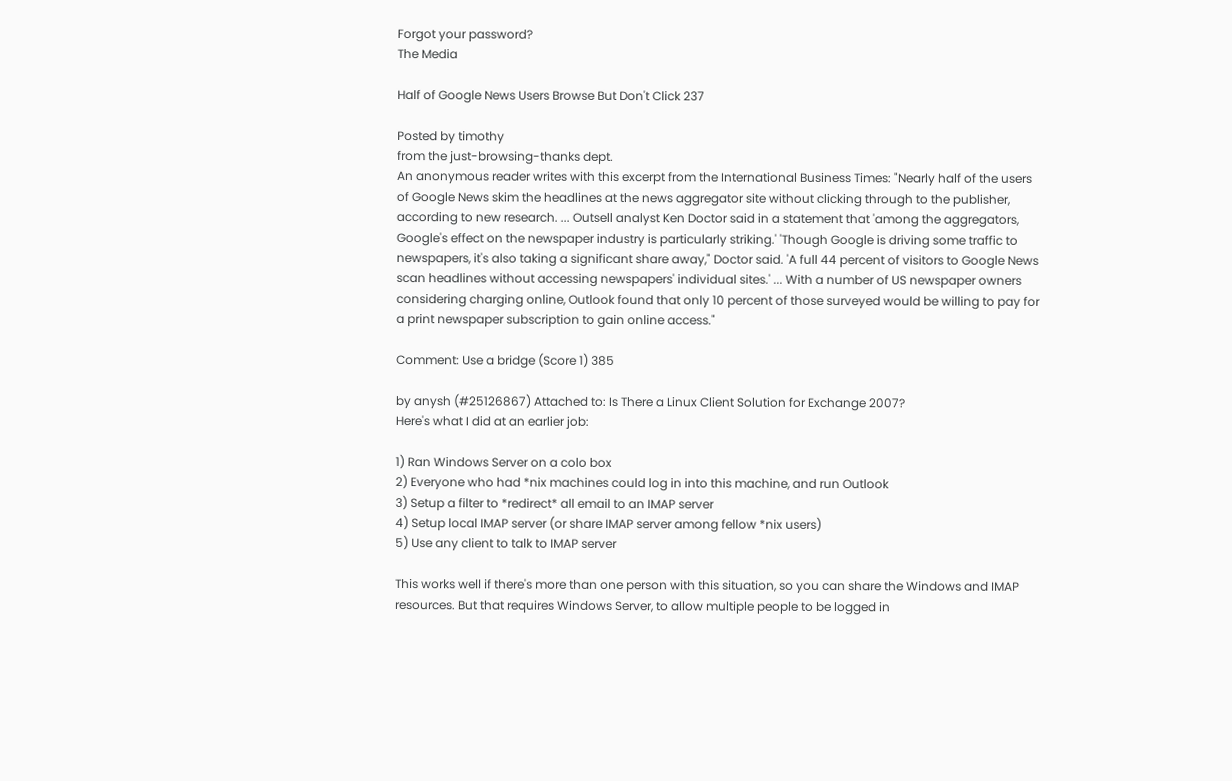Forgot your password?
The Media

Half of Google News Users Browse But Don't Click 237

Posted by timothy
from the just-browsing-thanks dept.
An anonymous reader writes with this excerpt from the International Business Times: "Nearly half of the users of Google News skim the headlines at the news aggregator site without clicking through to the publisher, according to new research. ... Outsell analyst Ken Doctor said in a statement that 'among the aggregators, Google's effect on the newspaper industry is particularly striking.' 'Though Google is driving some traffic to newspapers, it's also taking a significant share away," Doctor said. 'A full 44 percent of visitors to Google News scan headlines without accessing newspapers' individual sites.' ... With a number of US newspaper owners considering charging online, Outlook found that only 10 percent of those surveyed would be willing to pay for a print newspaper subscription to gain online access."

Comment: Use a bridge (Score 1) 385

by anysh (#25126867) Attached to: Is There a Linux Client Solution for Exchange 2007?
Here's what I did at an earlier job:

1) Ran Windows Server on a colo box
2) Everyone who had *nix machines could log in into this machine, and run Outlook
3) Setup a filter to *redirect* all email to an IMAP server
4) Setup local IMAP server (or share IMAP server among fellow *nix users)
5) Use any client to talk to IMAP server

This works well if there's more than one person with this situation, so you can share the Windows and IMAP resources. But that requires Windows Server, to allow multiple people to be logged in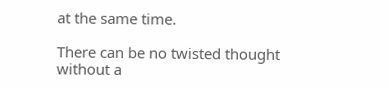at the same time.

There can be no twisted thought without a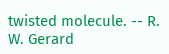twisted molecule. -- R. W. Gerard